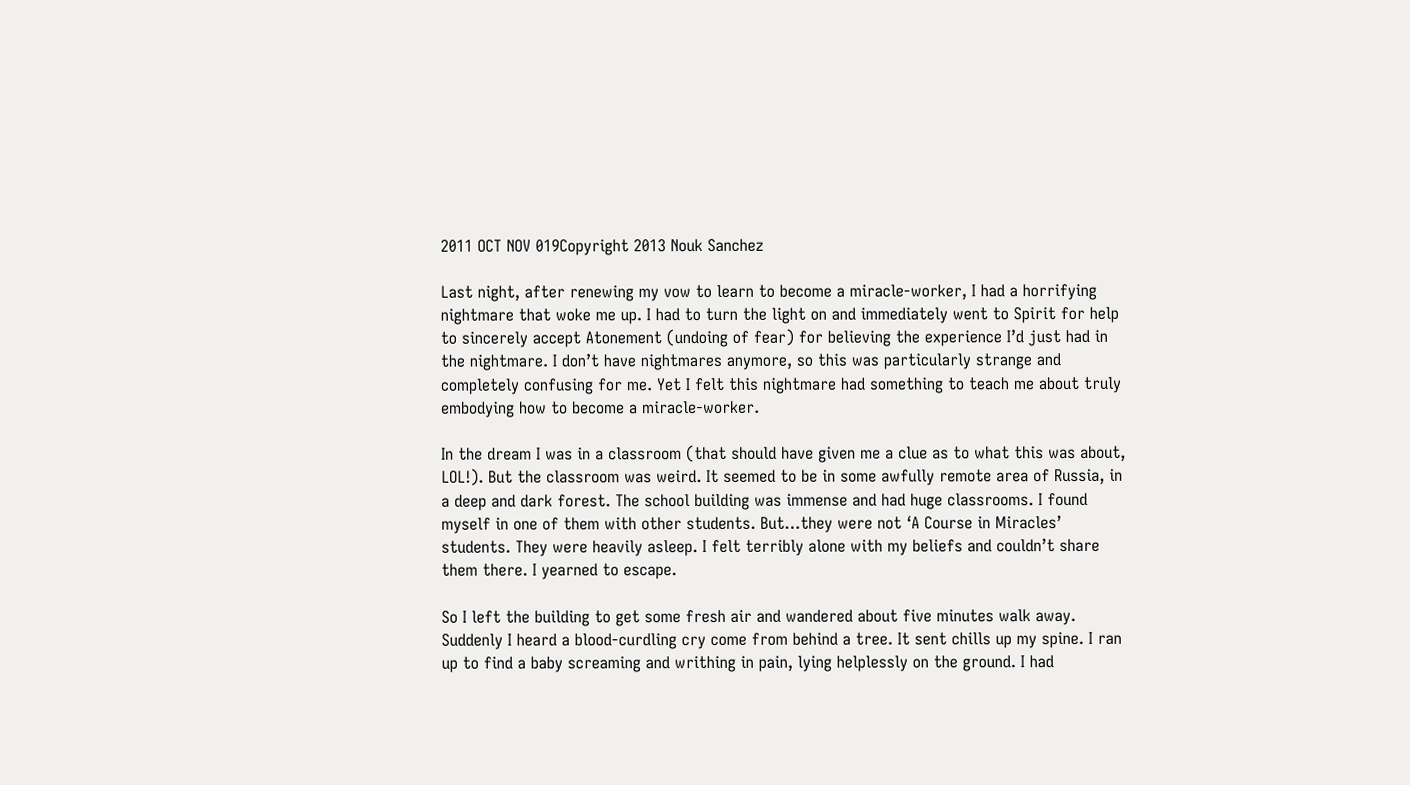2011 OCT NOV 019Copyright 2013 Nouk Sanchez

Last night, after renewing my vow to learn to become a miracle-worker, I had a horrifying nightmare that woke me up. I had to turn the light on and immediately went to Spirit for help to sincerely accept Atonement (undoing of fear) for believing the experience I’d just had in the nightmare. I don’t have nightmares anymore, so this was particularly strange and completely confusing for me. Yet I felt this nightmare had something to teach me about truly embodying how to become a miracle-worker.

In the dream I was in a classroom (that should have given me a clue as to what this was about, LOL!). But the classroom was weird. It seemed to be in some awfully remote area of Russia, in a deep and dark forest. The school building was immense and had huge classrooms. I found myself in one of them with other students. But…they were not ‘A Course in Miracles’ students. They were heavily asleep. I felt terribly alone with my beliefs and couldn’t share them there. I yearned to escape.

So I left the building to get some fresh air and wandered about five minutes walk away. Suddenly I heard a blood-curdling cry come from behind a tree. It sent chills up my spine. I ran up to find a baby screaming and writhing in pain, lying helplessly on the ground. I had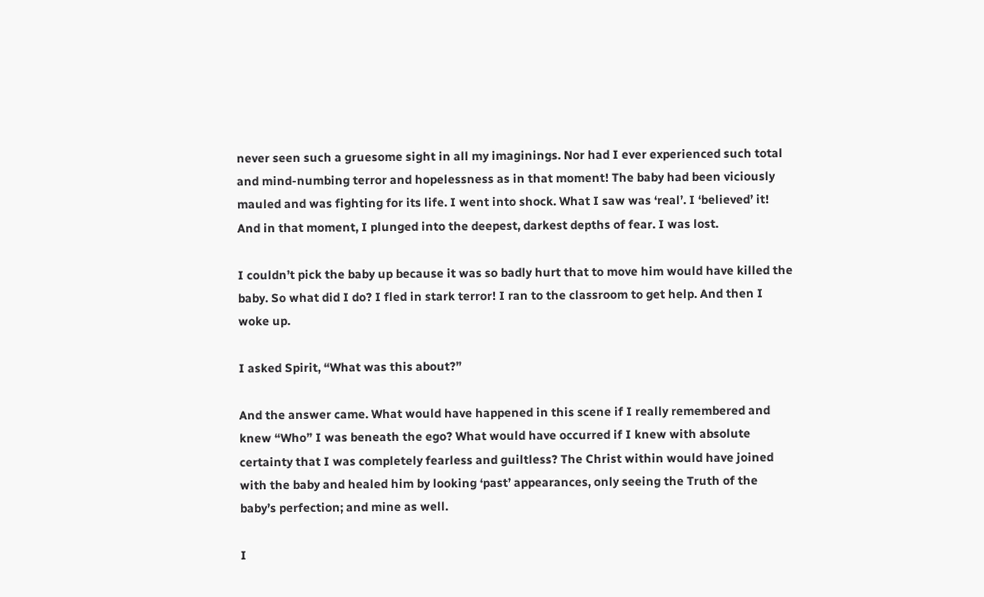never seen such a gruesome sight in all my imaginings. Nor had I ever experienced such total and mind-numbing terror and hopelessness as in that moment! The baby had been viciously mauled and was fighting for its life. I went into shock. What I saw was ‘real’. I ‘believed’ it! And in that moment, I plunged into the deepest, darkest depths of fear. I was lost.

I couldn’t pick the baby up because it was so badly hurt that to move him would have killed the baby. So what did I do? I fled in stark terror! I ran to the classroom to get help. And then I woke up.

I asked Spirit, “What was this about?”

And the answer came. What would have happened in this scene if I really remembered and knew “Who” I was beneath the ego? What would have occurred if I knew with absolute certainty that I was completely fearless and guiltless? The Christ within would have joined with the baby and healed him by looking ‘past’ appearances, only seeing the Truth of the baby’s perfection; and mine as well.

I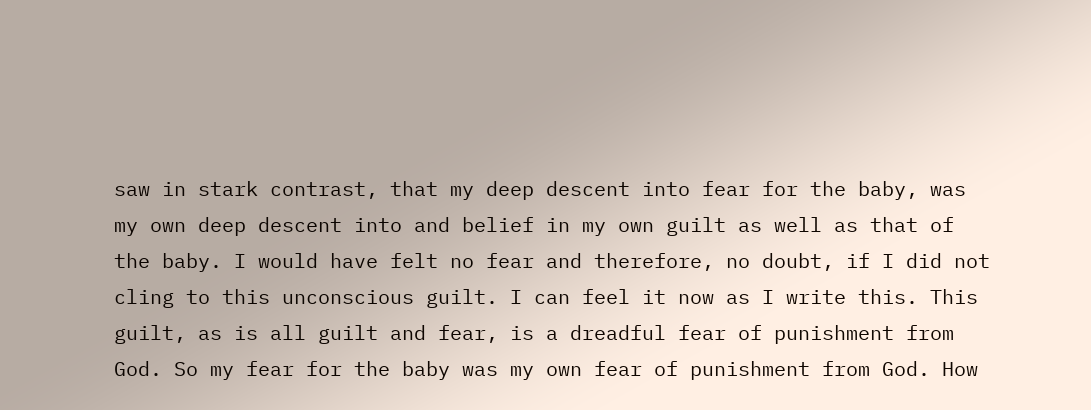saw in stark contrast, that my deep descent into fear for the baby, was my own deep descent into and belief in my own guilt as well as that of the baby. I would have felt no fear and therefore, no doubt, if I did not cling to this unconscious guilt. I can feel it now as I write this. This guilt, as is all guilt and fear, is a dreadful fear of punishment from God. So my fear for the baby was my own fear of punishment from God. How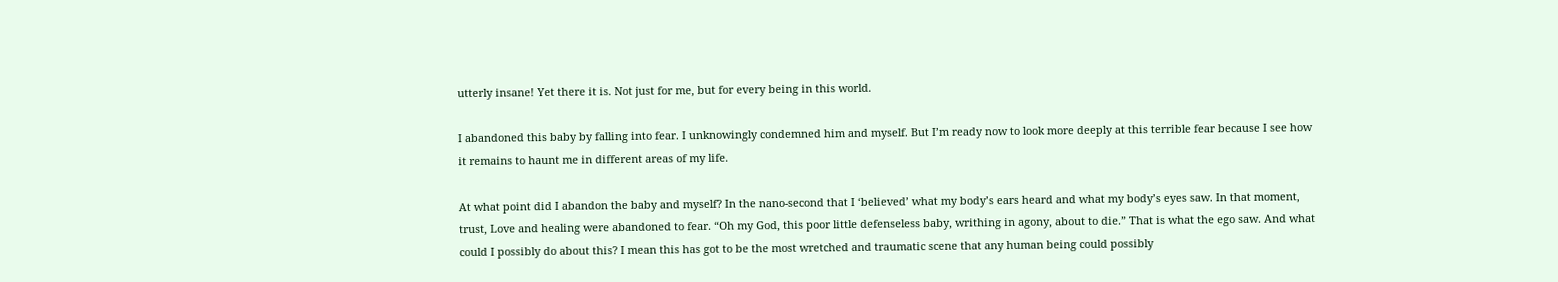utterly insane! Yet there it is. Not just for me, but for every being in this world.

I abandoned this baby by falling into fear. I unknowingly condemned him and myself. But I’m ready now to look more deeply at this terrible fear because I see how it remains to haunt me in different areas of my life.

At what point did I abandon the baby and myself? In the nano-second that I ‘believed’ what my body’s ears heard and what my body’s eyes saw. In that moment, trust, Love and healing were abandoned to fear. “Oh my God, this poor little defenseless baby, writhing in agony, about to die.” That is what the ego saw. And what could I possibly do about this? I mean this has got to be the most wretched and traumatic scene that any human being could possibly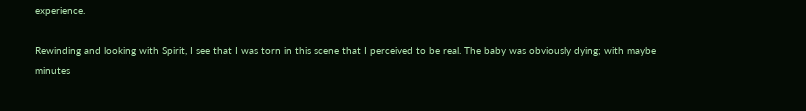experience.

Rewinding and looking with Spirit, I see that I was torn in this scene that I perceived to be real. The baby was obviously dying; with maybe minutes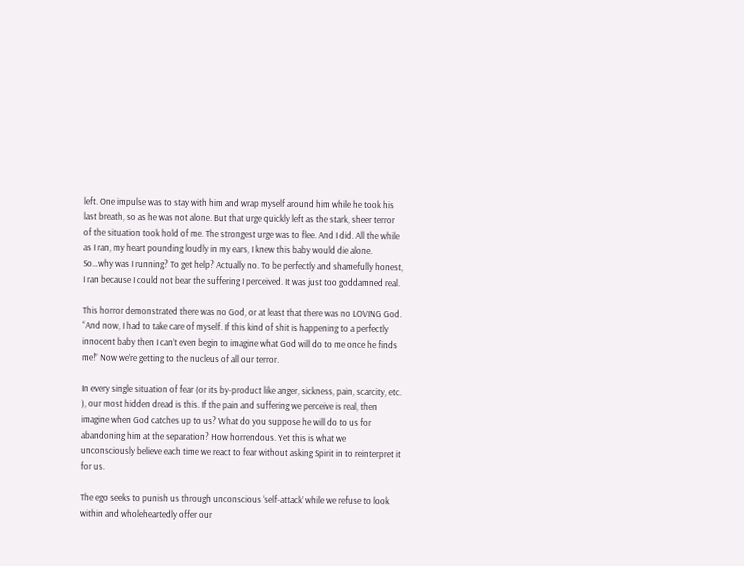left. One impulse was to stay with him and wrap myself around him while he took his last breath, so as he was not alone. But that urge quickly left as the stark, sheer terror of the situation took hold of me. The strongest urge was to flee. And I did. All the while as I ran, my heart pounding loudly in my ears, I knew this baby would die alone. So…why was I running? To get help? Actually no. To be perfectly and shamefully honest, I ran because I could not bear the suffering I perceived. It was just too goddamned real.

This horror demonstrated there was no God, or at least that there was no LOVING God. “And now, I had to take care of myself. If this kind of shit is happening to a perfectly innocent baby then I can’t even begin to imagine what God will do to me once he finds me!” Now we’re getting to the nucleus of all our terror.

In every single situation of fear (or its by-product like anger, sickness, pain, scarcity, etc. ), our most hidden dread is this. If the pain and suffering we perceive is real, then imagine when God catches up to us? What do you suppose he will do to us for abandoning him at the separation? How horrendous. Yet this is what we unconsciously believe each time we react to fear without asking Spirit in to reinterpret it for us.

The ego seeks to punish us through unconscious ‘self-attack’ while we refuse to look within and wholeheartedly offer our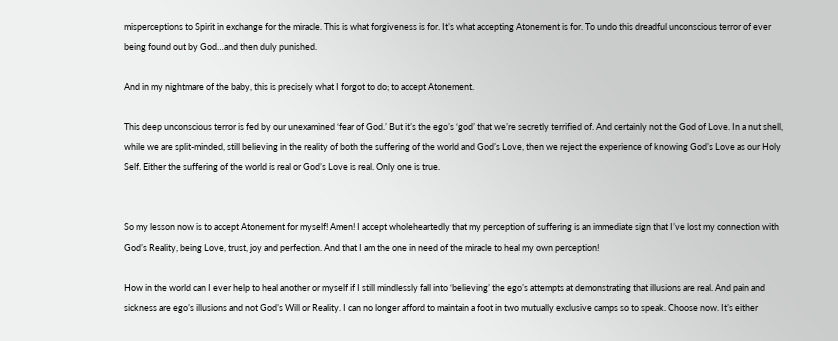misperceptions to Spirit in exchange for the miracle. This is what forgiveness is for. It’s what accepting Atonement is for. To undo this dreadful unconscious terror of ever being found out by God…and then duly punished.

And in my nightmare of the baby, this is precisely what I forgot to do; to accept Atonement.

This deep unconscious terror is fed by our unexamined ‘fear of God.’ But it’s the ego’s ‘god’ that we’re secretly terrified of. And certainly not the God of Love. In a nut shell, while we are split-minded, still believing in the reality of both the suffering of the world and God’s Love, then we reject the experience of knowing God’s Love as our Holy Self. Either the suffering of the world is real or God’s Love is real. Only one is true.


So my lesson now is to accept Atonement for myself! Amen! I accept wholeheartedly that my perception of suffering is an immediate sign that I’ve lost my connection with God’s Reality, being Love, trust, joy and perfection. And that I am the one in need of the miracle to heal my own perception!

How in the world can I ever help to heal another or myself if I still mindlessly fall into ‘believing’ the ego’s attempts at demonstrating that illusions are real. And pain and sickness are ego’s illusions and not God’s Will or Reality. I can no longer afford to maintain a foot in two mutually exclusive camps so to speak. Choose now. It’s either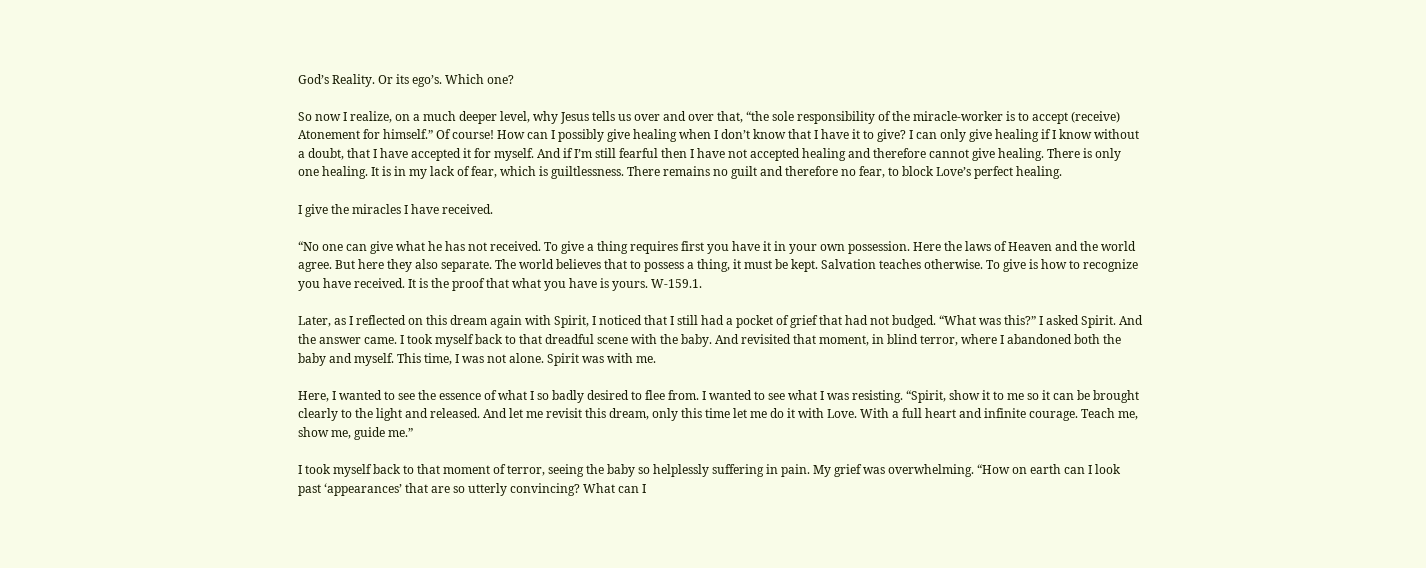God’s Reality. Or its ego’s. Which one?

So now I realize, on a much deeper level, why Jesus tells us over and over that, “the sole responsibility of the miracle-worker is to accept (receive) Atonement for himself.” Of course! How can I possibly give healing when I don’t know that I have it to give? I can only give healing if I know without a doubt, that I have accepted it for myself. And if I’m still fearful then I have not accepted healing and therefore cannot give healing. There is only one healing. It is in my lack of fear, which is guiltlessness. There remains no guilt and therefore no fear, to block Love’s perfect healing.

I give the miracles I have received.

“No one can give what he has not received. To give a thing requires first you have it in your own possession. Here the laws of Heaven and the world agree. But here they also separate. The world believes that to possess a thing, it must be kept. Salvation teaches otherwise. To give is how to recognize you have received. It is the proof that what you have is yours. W-159.1.

Later, as I reflected on this dream again with Spirit, I noticed that I still had a pocket of grief that had not budged. “What was this?” I asked Spirit. And the answer came. I took myself back to that dreadful scene with the baby. And revisited that moment, in blind terror, where I abandoned both the baby and myself. This time, I was not alone. Spirit was with me.

Here, I wanted to see the essence of what I so badly desired to flee from. I wanted to see what I was resisting. “Spirit, show it to me so it can be brought clearly to the light and released. And let me revisit this dream, only this time let me do it with Love. With a full heart and infinite courage. Teach me, show me, guide me.”

I took myself back to that moment of terror, seeing the baby so helplessly suffering in pain. My grief was overwhelming. “How on earth can I look past ‘appearances’ that are so utterly convincing? What can I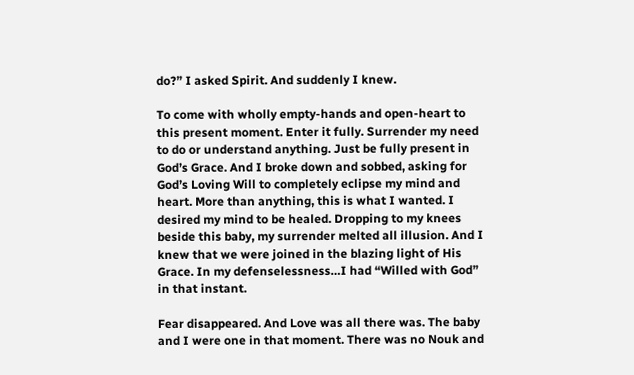do?” I asked Spirit. And suddenly I knew.

To come with wholly empty-hands and open-heart to this present moment. Enter it fully. Surrender my need to do or understand anything. Just be fully present in God’s Grace. And I broke down and sobbed, asking for God’s Loving Will to completely eclipse my mind and heart. More than anything, this is what I wanted. I desired my mind to be healed. Dropping to my knees beside this baby, my surrender melted all illusion. And I knew that we were joined in the blazing light of His Grace. In my defenselessness…I had “Willed with God” in that instant.

Fear disappeared. And Love was all there was. The baby and I were one in that moment. There was no Nouk and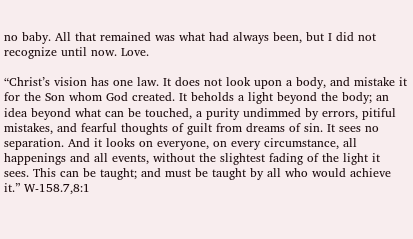no baby. All that remained was what had always been, but I did not recognize until now. Love.

“Christ’s vision has one law. It does not look upon a body, and mistake it for the Son whom God created. It beholds a light beyond the body; an idea beyond what can be touched, a purity undimmed by errors, pitiful mistakes, and fearful thoughts of guilt from dreams of sin. It sees no separation. And it looks on everyone, on every circumstance, all happenings and all events, without the slightest fading of the light it sees. This can be taught; and must be taught by all who would achieve it.” W-158.7,8:1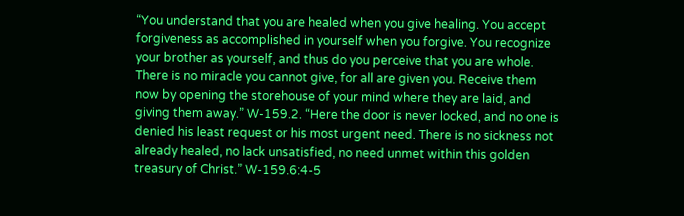“You understand that you are healed when you give healing. You accept forgiveness as accomplished in yourself when you forgive. You recognize your brother as yourself, and thus do you perceive that you are whole. There is no miracle you cannot give, for all are given you. Receive them now by opening the storehouse of your mind where they are laid, and giving them away.” W-159.2. “Here the door is never locked, and no one is denied his least request or his most urgent need. There is no sickness not already healed, no lack unsatisfied, no need unmet within this golden treasury of Christ.” W-159.6:4-5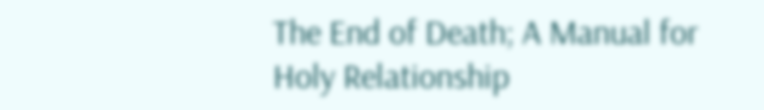The End of Death; A Manual for Holy Relationship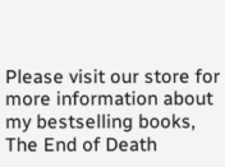Please visit our store for more information about my bestselling books, The End of Death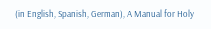(in English, Spanish, German), A Manual for Holy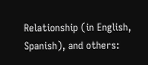Relationship (in English, Spanish), and others: